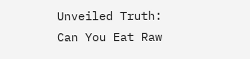Unveiled Truth: Can You Eat Raw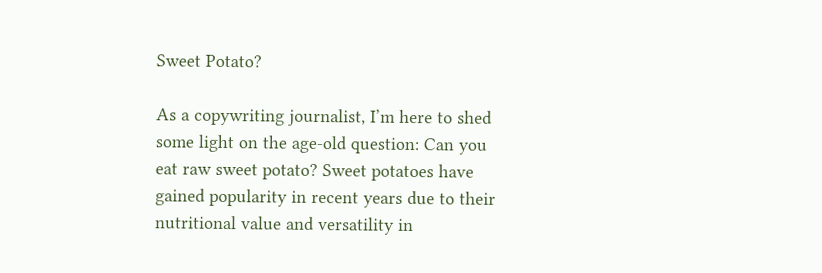Sweet Potato?

As a copywriting journalist, I’m here to shed some light on the age-old question: Can you eat raw sweet potato? Sweet potatoes have gained popularity in recent years due to their nutritional value and versatility in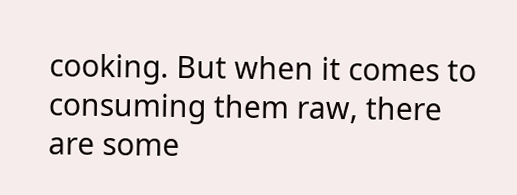cooking. But when it comes to consuming them raw, there are some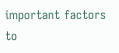important factors to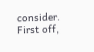consider. First off,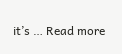it’s … Read more